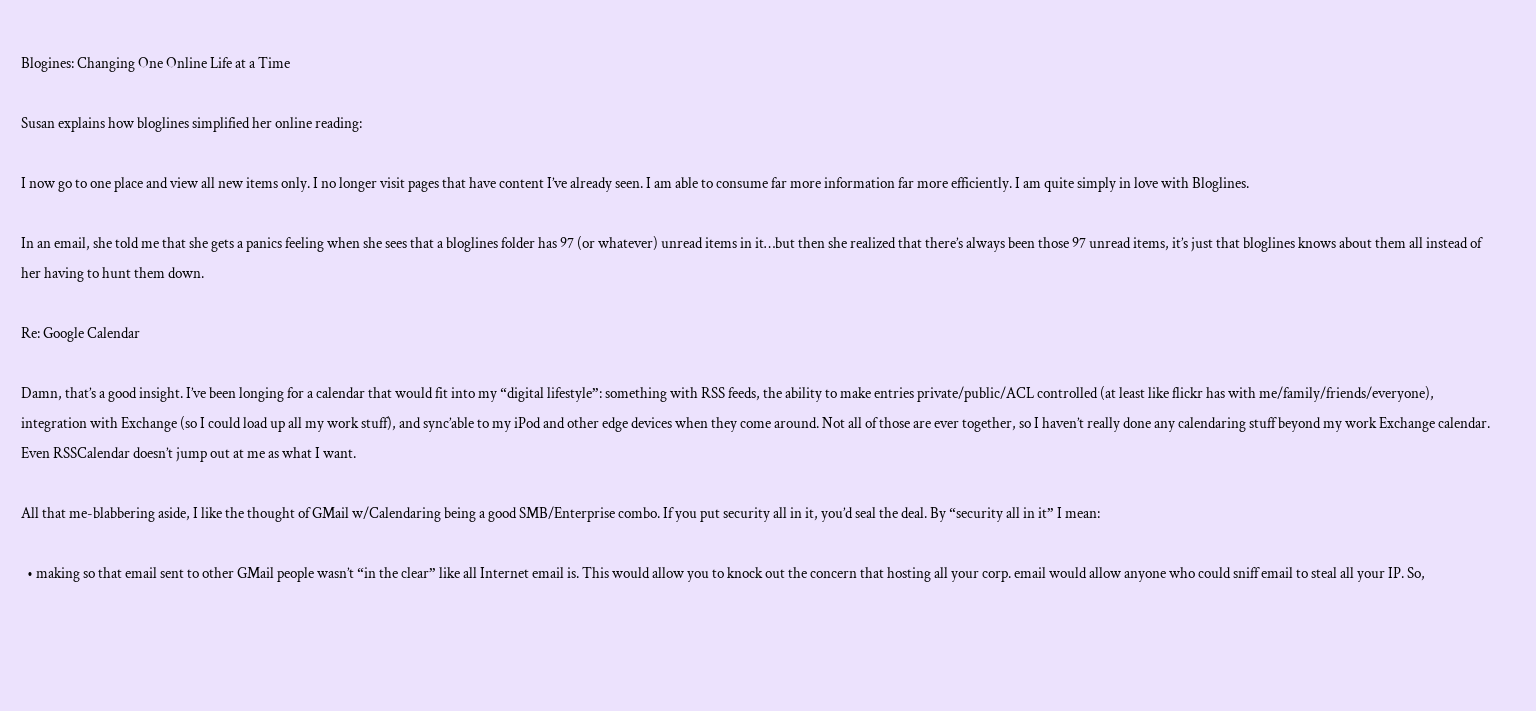Blogines: Changing One Online Life at a Time

Susan explains how bloglines simplified her online reading:

I now go to one place and view all new items only. I no longer visit pages that have content I’ve already seen. I am able to consume far more information far more efficiently. I am quite simply in love with Bloglines.

In an email, she told me that she gets a panics feeling when she sees that a bloglines folder has 97 (or whatever) unread items in it…but then she realized that there’s always been those 97 unread items, it’s just that bloglines knows about them all instead of her having to hunt them down.

Re: Google Calendar

Damn, that’s a good insight. I’ve been longing for a calendar that would fit into my “digital lifestyle”: something with RSS feeds, the ability to make entries private/public/ACL controlled (at least like flickr has with me/family/friends/everyone), integration with Exchange (so I could load up all my work stuff), and sync’able to my iPod and other edge devices when they come around. Not all of those are ever together, so I haven’t really done any calendaring stuff beyond my work Exchange calendar. Even RSSCalendar doesn’t jump out at me as what I want.

All that me-blabbering aside, I like the thought of GMail w/Calendaring being a good SMB/Enterprise combo. If you put security all in it, you’d seal the deal. By “security all in it” I mean:

  • making so that email sent to other GMail people wasn’t “in the clear” like all Internet email is. This would allow you to knock out the concern that hosting all your corp. email would allow anyone who could sniff email to steal all your IP. So,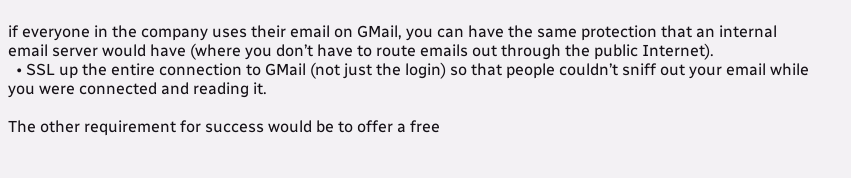if everyone in the company uses their email on GMail, you can have the same protection that an internal email server would have (where you don’t have to route emails out through the public Internet).
  • SSL up the entire connection to GMail (not just the login) so that people couldn’t sniff out your email while you were connected and reading it.

The other requirement for success would be to offer a free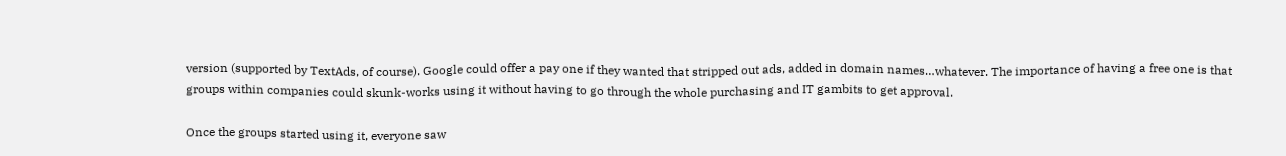version (supported by TextAds, of course). Google could offer a pay one if they wanted that stripped out ads, added in domain names…whatever. The importance of having a free one is that groups within companies could skunk-works using it without having to go through the whole purchasing and IT gambits to get approval.

Once the groups started using it, everyone saw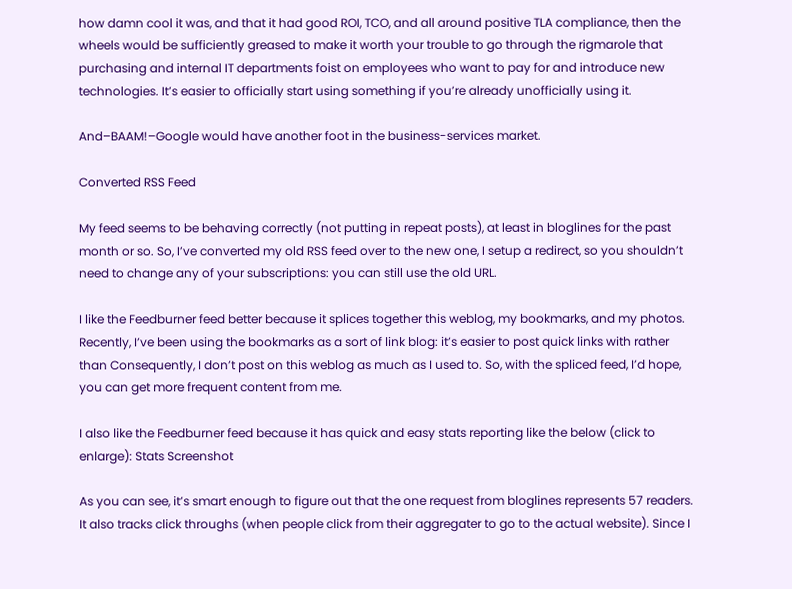how damn cool it was, and that it had good ROI, TCO, and all around positive TLA compliance, then the wheels would be sufficiently greased to make it worth your trouble to go through the rigmarole that purchasing and internal IT departments foist on employees who want to pay for and introduce new technologies. It’s easier to officially start using something if you’re already unofficially using it.

And–BAAM!–Google would have another foot in the business-services market.

Converted RSS Feed

My feed seems to be behaving correctly (not putting in repeat posts), at least in bloglines for the past month or so. So, I’ve converted my old RSS feed over to the new one, I setup a redirect, so you shouldn’t need to change any of your subscriptions: you can still use the old URL.

I like the Feedburner feed better because it splices together this weblog, my bookmarks, and my photos. Recently, I’ve been using the bookmarks as a sort of link blog: it’s easier to post quick links with rather than Consequently, I don’t post on this weblog as much as I used to. So, with the spliced feed, I’d hope, you can get more frequent content from me.

I also like the Feedburner feed because it has quick and easy stats reporting like the below (click to enlarge): Stats Screenshot

As you can see, it’s smart enough to figure out that the one request from bloglines represents 57 readers. It also tracks click throughs (when people click from their aggregater to go to the actual website). Since I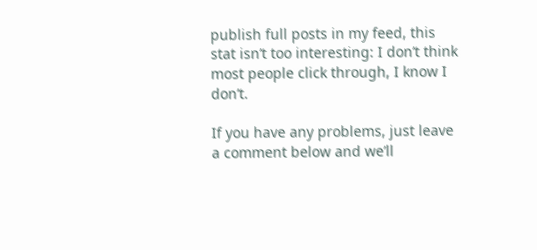publish full posts in my feed, this stat isn’t too interesting: I don’t think most people click through, I know I don’t.

If you have any problems, just leave a comment below and we’ll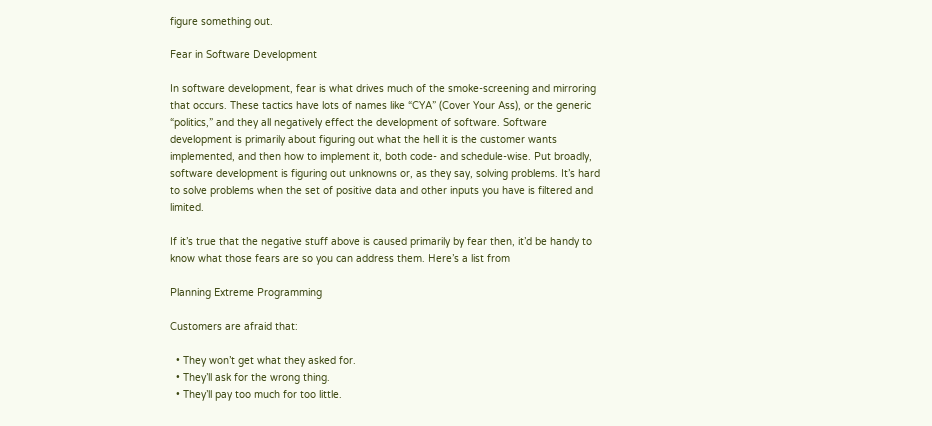figure something out.

Fear in Software Development

In software development, fear is what drives much of the smoke-screening and mirroring that occurs. These tactics have lots of names like “CYA” (Cover Your Ass), or the generic “politics,” and they all negatively effect the development of software. Software development is primarily about figuring out what the hell it is the customer wants implemented, and then how to implement it, both code- and schedule-wise. Put broadly, software development is figuring out unknowns or, as they say, solving problems. It’s hard to solve problems when the set of positive data and other inputs you have is filtered and limited.

If it’s true that the negative stuff above is caused primarily by fear then, it’d be handy to know what those fears are so you can address them. Here’s a list from

Planning Extreme Programming

Customers are afraid that:

  • They won’t get what they asked for.
  • They’ll ask for the wrong thing.
  • They’ll pay too much for too little.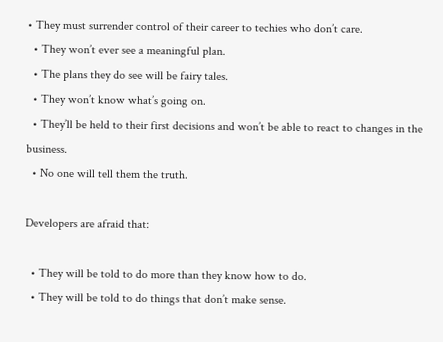• They must surrender control of their career to techies who don’t care.
  • They won’t ever see a meaningful plan.
  • The plans they do see will be fairy tales.
  • They won’t know what’s going on.
  • They’ll be held to their first decisions and won’t be able to react to changes in the business.
  • No one will tell them the truth.

Developers are afraid that:

  • They will be told to do more than they know how to do.
  • They will be told to do things that don’t make sense.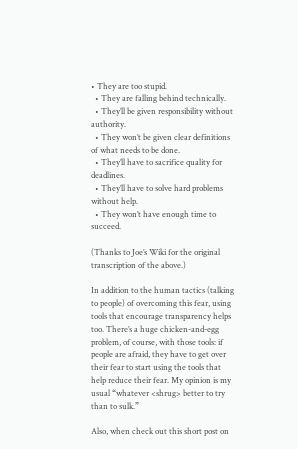• They are too stupid.
  • They are falling behind technically.
  • They’ll be given responsibility without authority.
  • They won’t be given clear definitions of what needs to be done.
  • They’ll have to sacrifice quality for deadlines.
  • They’ll have to solve hard problems without help.
  • They won’t have enough time to succeed.

(Thanks to Joe’s Wiki for the original transcription of the above.)

In addition to the human tactics (talking to people) of overcoming this fear, using tools that encourage transparency helps too. There’s a huge chicken-and-egg problem, of course, with those tools: if people are afraid, they have to get over their fear to start using the tools that help reduce their fear. My opinion is my usual “whatever <shrug> better to try than to sulk.”

Also, when check out this short post on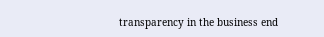transparency in the business end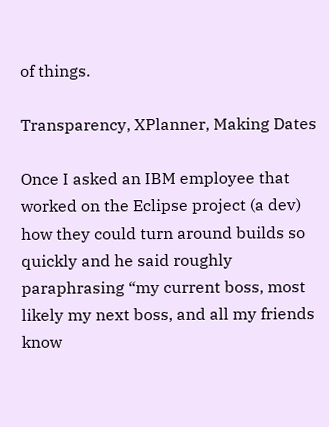of things.

Transparency, XPlanner, Making Dates

Once I asked an IBM employee that worked on the Eclipse project (a dev) how they could turn around builds so quickly and he said roughly paraphrasing “my current boss, most likely my next boss, and all my friends know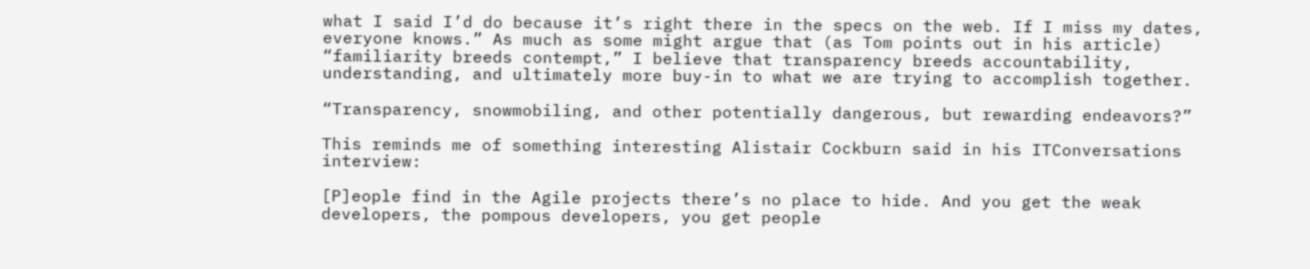what I said I’d do because it’s right there in the specs on the web. If I miss my dates, everyone knows.” As much as some might argue that (as Tom points out in his article) “familiarity breeds contempt,” I believe that transparency breeds accountability, understanding, and ultimately more buy-in to what we are trying to accomplish together.

“Transparency, snowmobiling, and other potentially dangerous, but rewarding endeavors?”

This reminds me of something interesting Alistair Cockburn said in his ITConversations interview:

[P]eople find in the Agile projects there’s no place to hide. And you get the weak developers, the pompous developers, you get people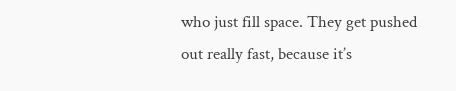who just fill space. They get pushed out really fast, because it’s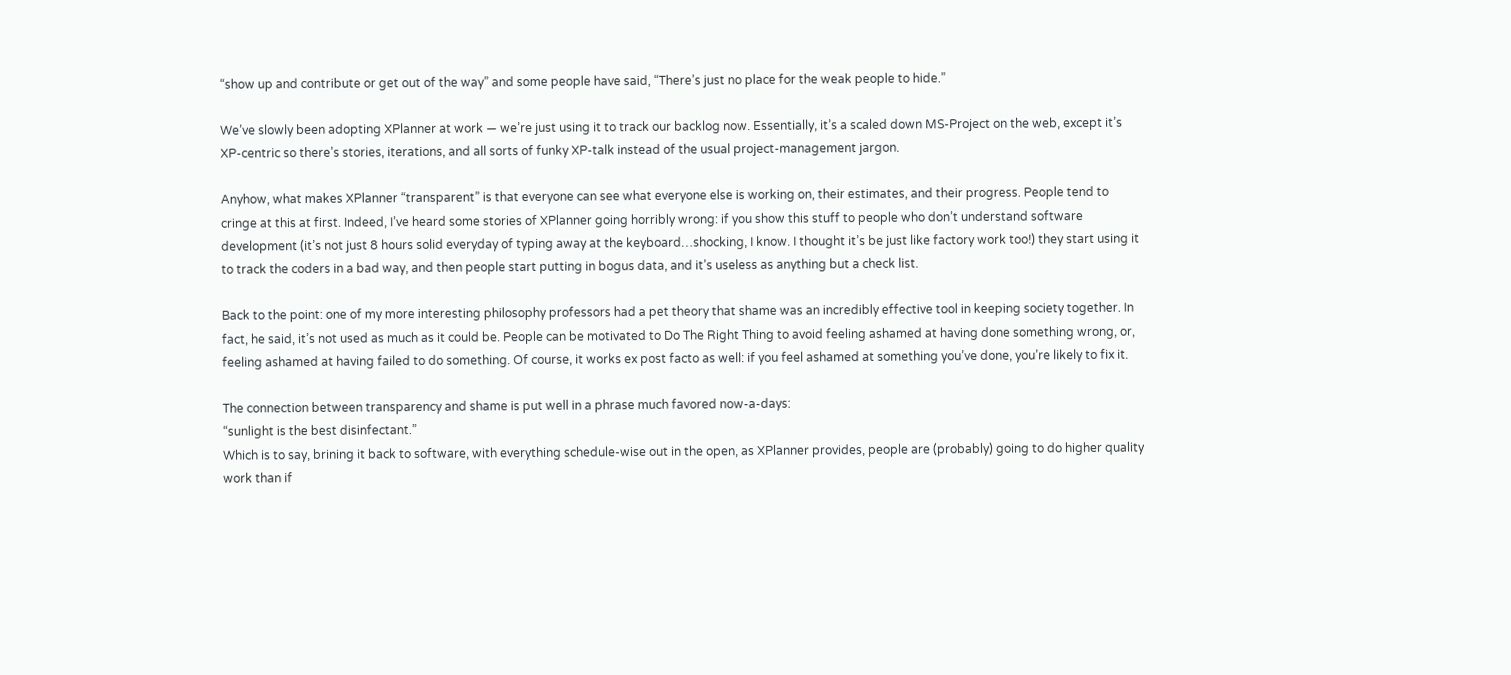“show up and contribute or get out of the way” and some people have said, “There’s just no place for the weak people to hide.”

We’ve slowly been adopting XPlanner at work — we’re just using it to track our backlog now. Essentially, it’s a scaled down MS-Project on the web, except it’s XP-centric so there’s stories, iterations, and all sorts of funky XP-talk instead of the usual project-management jargon.

Anyhow, what makes XPlanner “transparent” is that everyone can see what everyone else is working on, their estimates, and their progress. People tend to cringe at this at first. Indeed, I’ve heard some stories of XPlanner going horribly wrong: if you show this stuff to people who don’t understand software development (it’s not just 8 hours solid everyday of typing away at the keyboard…shocking, I know. I thought it’s be just like factory work too!) they start using it to track the coders in a bad way, and then people start putting in bogus data, and it’s useless as anything but a check list.

Back to the point: one of my more interesting philosophy professors had a pet theory that shame was an incredibly effective tool in keeping society together. In fact, he said, it’s not used as much as it could be. People can be motivated to Do The Right Thing to avoid feeling ashamed at having done something wrong, or, feeling ashamed at having failed to do something. Of course, it works ex post facto as well: if you feel ashamed at something you’ve done, you’re likely to fix it.

The connection between transparency and shame is put well in a phrase much favored now-a-days:
“sunlight is the best disinfectant.”
Which is to say, brining it back to software, with everything schedule-wise out in the open, as XPlanner provides, people are (probably) going to do higher quality work than if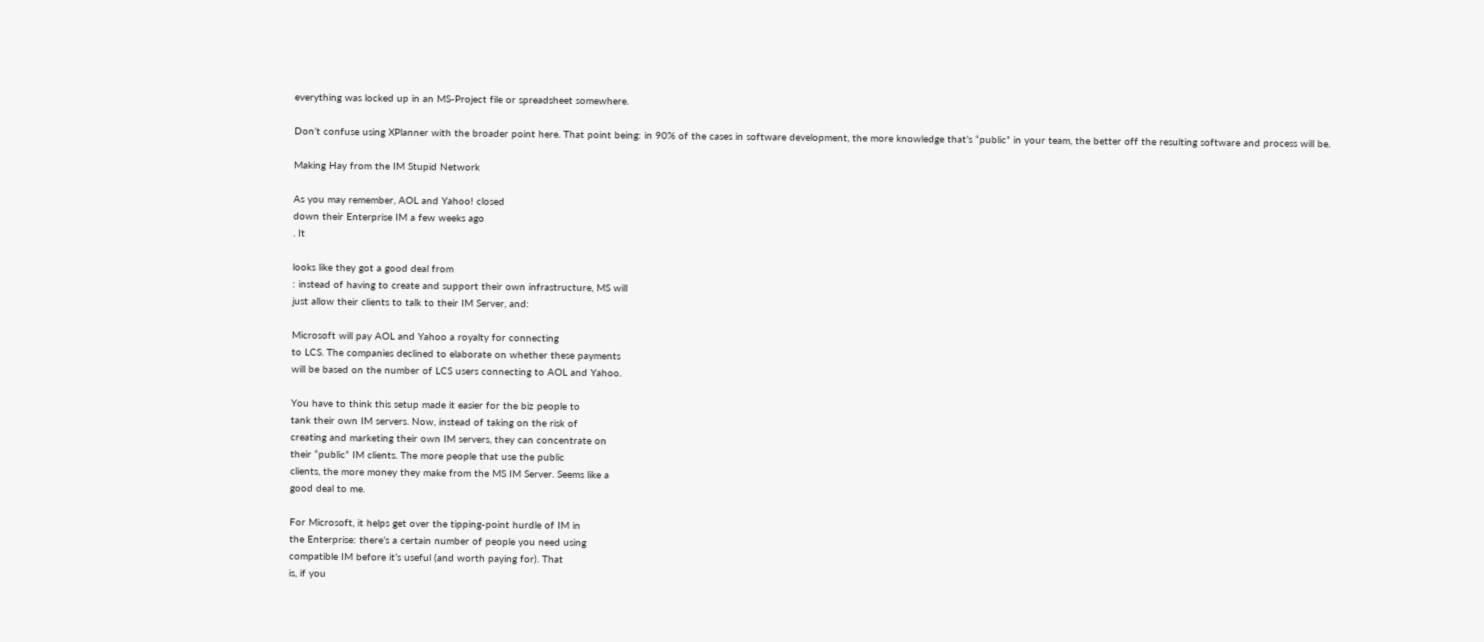everything was locked up in an MS-Project file or spreadsheet somewhere.

Don’t confuse using XPlanner with the broader point here. That point being: in 90% of the cases in software development, the more knowledge that’s “public” in your team, the better off the resulting software and process will be.

Making Hay from the IM Stupid Network

As you may remember, AOL and Yahoo! closed
down their Enterprise IM a few weeks ago
. It

looks like they got a good deal from
: instead of having to create and support their own infrastructure, MS will
just allow their clients to talk to their IM Server, and:

Microsoft will pay AOL and Yahoo a royalty for connecting
to LCS. The companies declined to elaborate on whether these payments
will be based on the number of LCS users connecting to AOL and Yahoo.

You have to think this setup made it easier for the biz people to
tank their own IM servers. Now, instead of taking on the risk of
creating and marketing their own IM servers, they can concentrate on
their “public” IM clients. The more people that use the public
clients, the more money they make from the MS IM Server. Seems like a
good deal to me.

For Microsoft, it helps get over the tipping-point hurdle of IM in
the Enterprise: there’s a certain number of people you need using
compatible IM before it’s useful (and worth paying for). That
is, if you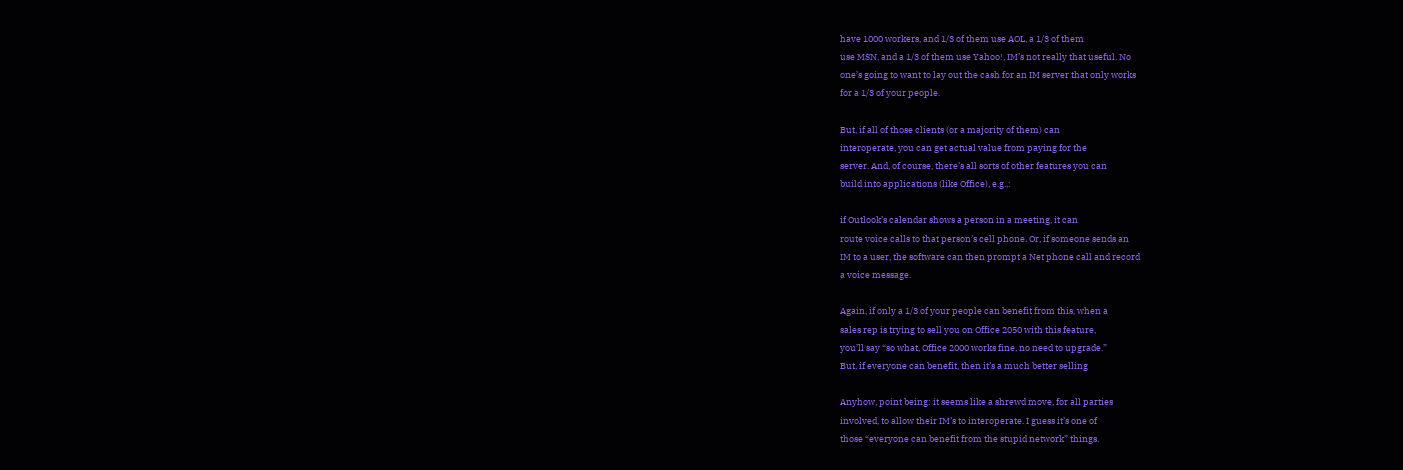have 1000 workers, and 1/3 of them use AOL, a 1/3 of them
use MSN, and a 1/3 of them use Yahoo!, IM’s not really that useful. No
one’s going to want to lay out the cash for an IM server that only works
for a 1/3 of your people.

But, if all of those clients (or a majority of them) can
interoperate, you can get actual value from paying for the
server. And, of course, there’s all sorts of other features you can
build into applications (like Office), e.g.,:

if Outlook’s calendar shows a person in a meeting, it can
route voice calls to that person’s cell phone. Or, if someone sends an
IM to a user, the software can then prompt a Net phone call and record
a voice message.

Again, if only a 1/3 of your people can benefit from this, when a
sales rep is trying to sell you on Office 2050 with this feature,
you’ll say “so what, Office 2000 works fine, no need to upgrade.”
But, if everyone can benefit, then it’s a much better selling

Anyhow, point being: it seems like a shrewd move, for all parties
involved, to allow their IM’s to interoperate. I guess it’s one of
those “everyone can benefit from the stupid network” things.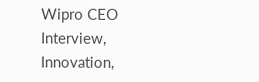Wipro CEO Interview, Innovation,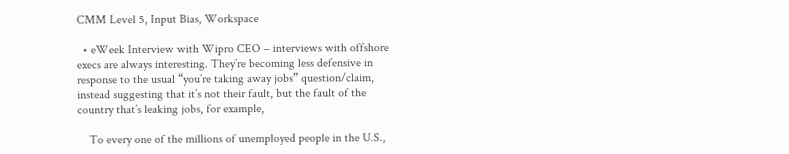CMM Level 5, Input Bias, Workspace

  • eWeek Interview with Wipro CEO – interviews with offshore execs are always interesting. They’re becoming less defensive in response to the usual “you’re taking away jobs” question/claim, instead suggesting that it’s not their fault, but the fault of the country that’s leaking jobs, for example,

    To every one of the millions of unemployed people in the U.S.,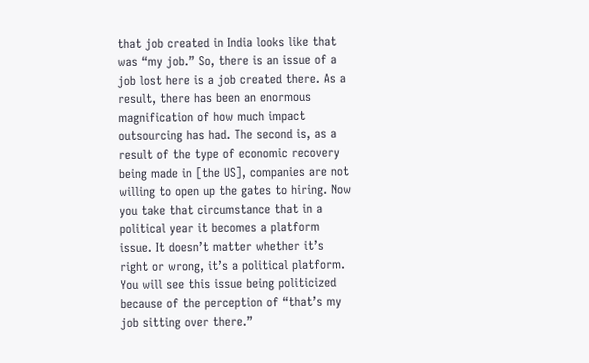that job created in India looks like that was “my job.” So, there is an issue of a job lost here is a job created there. As a result, there has been an enormous magnification of how much impact outsourcing has had. The second is, as a result of the type of economic recovery being made in [the US], companies are not willing to open up the gates to hiring. Now you take that circumstance that in a political year it becomes a platform issue. It doesn’t matter whether it’s right or wrong, it’s a political platform. You will see this issue being politicized because of the perception of “that’s my job sitting over there.”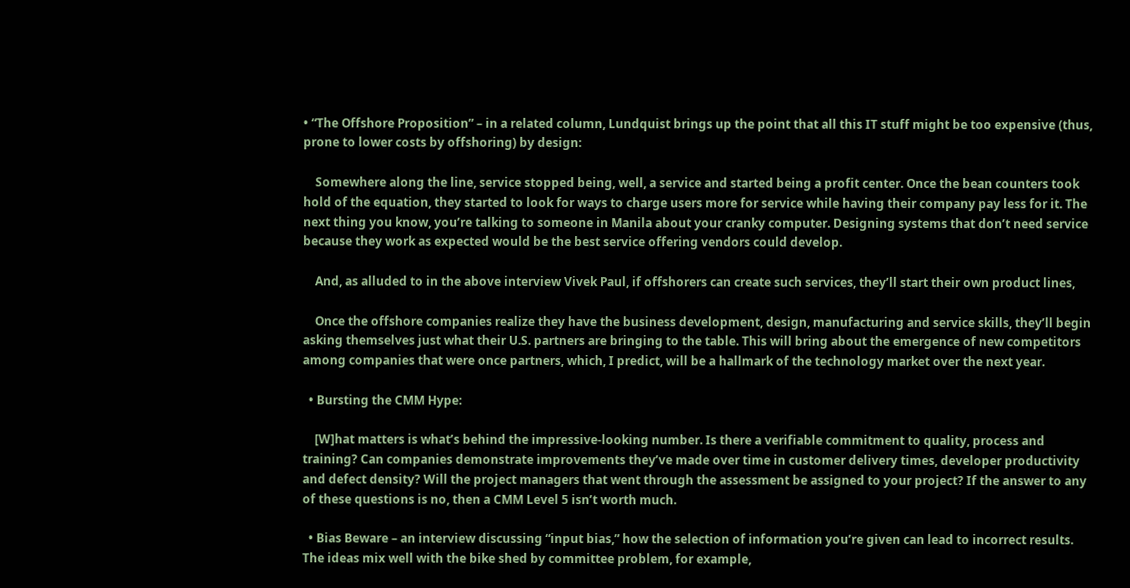• “The Offshore Proposition” – in a related column, Lundquist brings up the point that all this IT stuff might be too expensive (thus, prone to lower costs by offshoring) by design:

    Somewhere along the line, service stopped being, well, a service and started being a profit center. Once the bean counters took hold of the equation, they started to look for ways to charge users more for service while having their company pay less for it. The next thing you know, you’re talking to someone in Manila about your cranky computer. Designing systems that don’t need service because they work as expected would be the best service offering vendors could develop.

    And, as alluded to in the above interview Vivek Paul, if offshorers can create such services, they’ll start their own product lines,

    Once the offshore companies realize they have the business development, design, manufacturing and service skills, they’ll begin asking themselves just what their U.S. partners are bringing to the table. This will bring about the emergence of new competitors among companies that were once partners, which, I predict, will be a hallmark of the technology market over the next year.

  • Bursting the CMM Hype:

    [W]hat matters is what’s behind the impressive-looking number. Is there a verifiable commitment to quality, process and training? Can companies demonstrate improvements they’ve made over time in customer delivery times, developer productivity and defect density? Will the project managers that went through the assessment be assigned to your project? If the answer to any of these questions is no, then a CMM Level 5 isn’t worth much.

  • Bias Beware – an interview discussing “input bias,” how the selection of information you’re given can lead to incorrect results. The ideas mix well with the bike shed by committee problem, for example,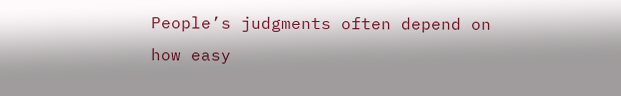People’s judgments often depend on how easy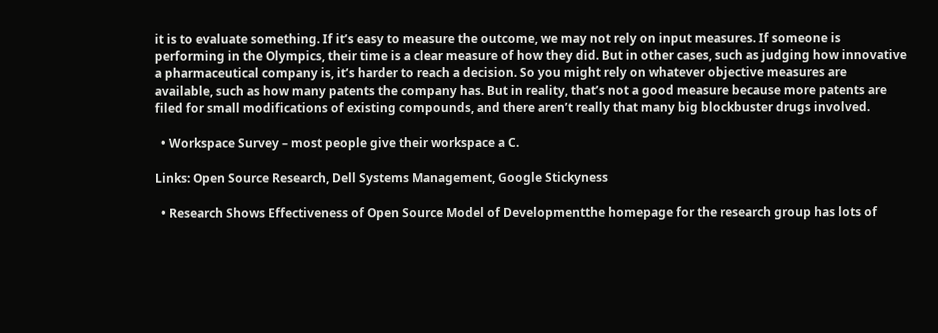it is to evaluate something. If it’s easy to measure the outcome, we may not rely on input measures. If someone is performing in the Olympics, their time is a clear measure of how they did. But in other cases, such as judging how innovative a pharmaceutical company is, it’s harder to reach a decision. So you might rely on whatever objective measures are available, such as how many patents the company has. But in reality, that’s not a good measure because more patents are filed for small modifications of existing compounds, and there aren’t really that many big blockbuster drugs involved.

  • Workspace Survey – most people give their workspace a C.

Links: Open Source Research, Dell Systems Management, Google Stickyness

  • Research Shows Effectiveness of Open Source Model of Developmentthe homepage for the research group has lots of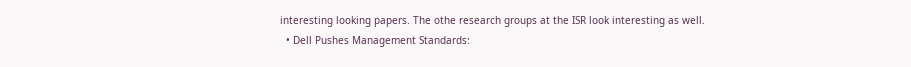interesting looking papers. The othe research groups at the ISR look interesting as well.
  • Dell Pushes Management Standards: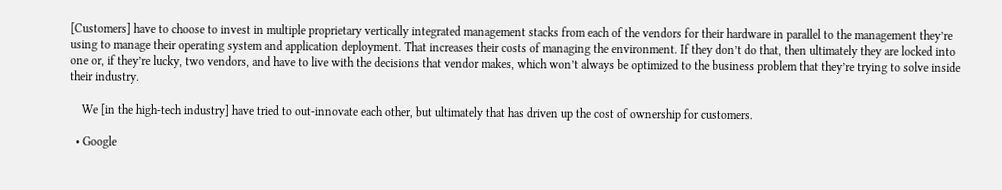[Customers] have to choose to invest in multiple proprietary vertically integrated management stacks from each of the vendors for their hardware in parallel to the management they’re using to manage their operating system and application deployment. That increases their costs of managing the environment. If they don’t do that, then ultimately they are locked into one or, if they’re lucky, two vendors, and have to live with the decisions that vendor makes, which won’t always be optimized to the business problem that they’re trying to solve inside their industry.

    We [in the high-tech industry] have tried to out-innovate each other, but ultimately that has driven up the cost of ownership for customers.

  • Google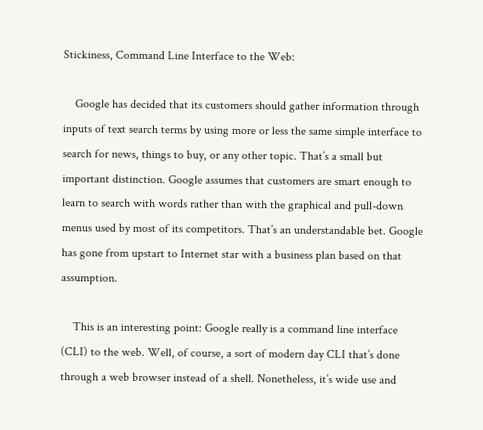Stickiness, Command Line Interface to the Web:

    Google has decided that its customers should gather information through inputs of text search terms by using more or less the same simple interface to search for news, things to buy, or any other topic. That’s a small but important distinction. Google assumes that customers are smart enough to learn to search with words rather than with the graphical and pull-down menus used by most of its competitors. That’s an understandable bet. Google has gone from upstart to Internet star with a business plan based on that assumption.

    This is an interesting point: Google really is a command line interface (CLI) to the web. Well, of course, a sort of modern day CLI that’s done through a web browser instead of a shell. Nonetheless, it’s wide use and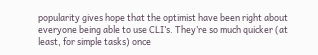popularity gives hope that the optimist have been right about everyone being able to use CLI’s. They’re so much quicker (at least, for simple tasks) once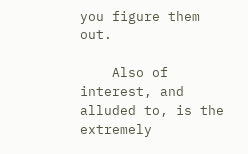you figure them out.

    Also of interest, and alluded to, is the extremely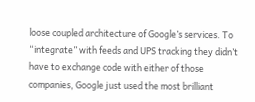loose coupled architecture of Google’s services. To “integrate” with feeds and UPS tracking they didn’t have to exchange code with either of those companies, Google just used the most brilliant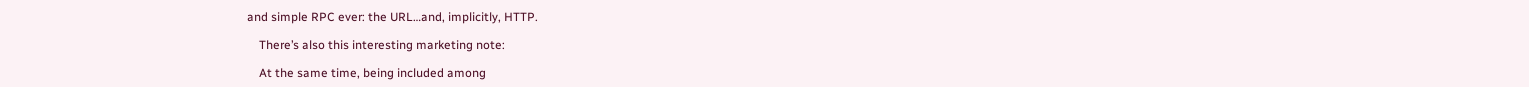and simple RPC ever: the URL…and, implicitly, HTTP.

    There’s also this interesting marketing note:

    At the same time, being included among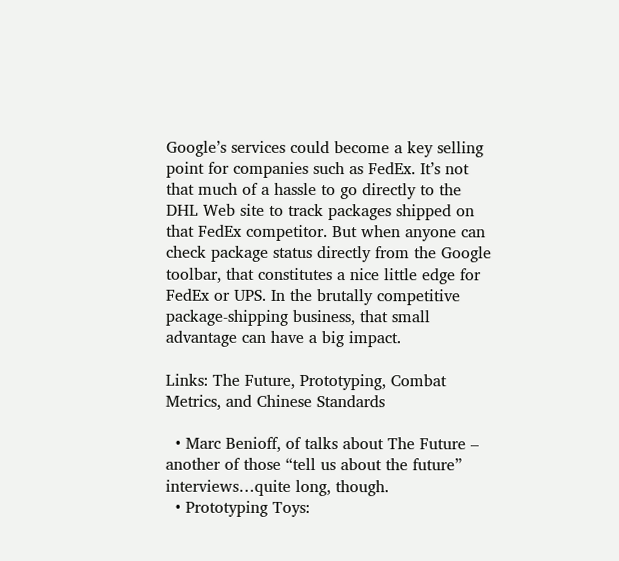Google’s services could become a key selling point for companies such as FedEx. It’s not that much of a hassle to go directly to the DHL Web site to track packages shipped on that FedEx competitor. But when anyone can check package status directly from the Google toolbar, that constitutes a nice little edge for FedEx or UPS. In the brutally competitive package-shipping business, that small advantage can have a big impact.

Links: The Future, Prototyping, Combat Metrics, and Chinese Standards

  • Marc Benioff, of talks about The Future – another of those “tell us about the future” interviews…quite long, though.
  • Prototyping Toys: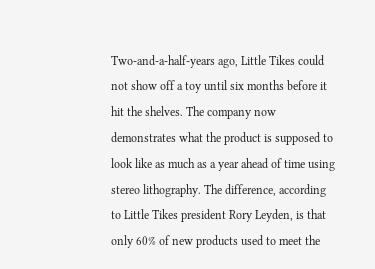Two-and-a-half-years ago, Little Tikes could not show off a toy until six months before it hit the shelves. The company now demonstrates what the product is supposed to look like as much as a year ahead of time using stereo lithography. The difference, according to Little Tikes president Rory Leyden, is that only 60% of new products used to meet the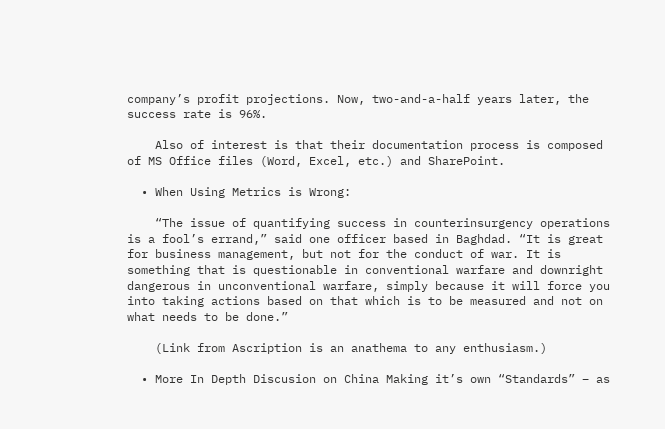company’s profit projections. Now, two-and-a-half years later, the success rate is 96%.

    Also of interest is that their documentation process is composed of MS Office files (Word, Excel, etc.) and SharePoint.

  • When Using Metrics is Wrong:

    “The issue of quantifying success in counterinsurgency operations is a fool’s errand,” said one officer based in Baghdad. “It is great for business management, but not for the conduct of war. It is something that is questionable in conventional warfare and downright dangerous in unconventional warfare, simply because it will force you into taking actions based on that which is to be measured and not on what needs to be done.”

    (Link from Ascription is an anathema to any enthusiasm.)

  • More In Depth Discusion on China Making it’s own “Standards” – as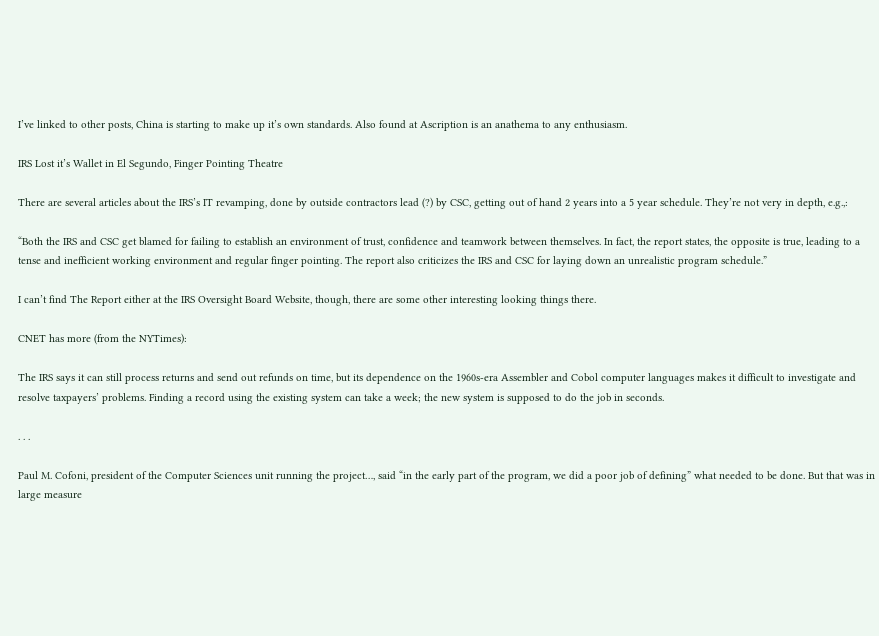I’ve linked to other posts, China is starting to make up it’s own standards. Also found at Ascription is an anathema to any enthusiasm.

IRS Lost it’s Wallet in El Segundo, Finger Pointing Theatre

There are several articles about the IRS’s IT revamping, done by outside contractors lead (?) by CSC, getting out of hand 2 years into a 5 year schedule. They’re not very in depth, e.g.,:

“Both the IRS and CSC get blamed for failing to establish an environment of trust, confidence and teamwork between themselves. In fact, the report states, the opposite is true, leading to a tense and inefficient working environment and regular finger pointing. The report also criticizes the IRS and CSC for laying down an unrealistic program schedule.”

I can’t find The Report either at the IRS Oversight Board Website, though, there are some other interesting looking things there.

CNET has more (from the NYTimes):

The IRS says it can still process returns and send out refunds on time, but its dependence on the 1960s-era Assembler and Cobol computer languages makes it difficult to investigate and resolve taxpayers’ problems. Finding a record using the existing system can take a week; the new system is supposed to do the job in seconds.

. . .

Paul M. Cofoni, president of the Computer Sciences unit running the project…, said “in the early part of the program, we did a poor job of defining” what needed to be done. But that was in large measure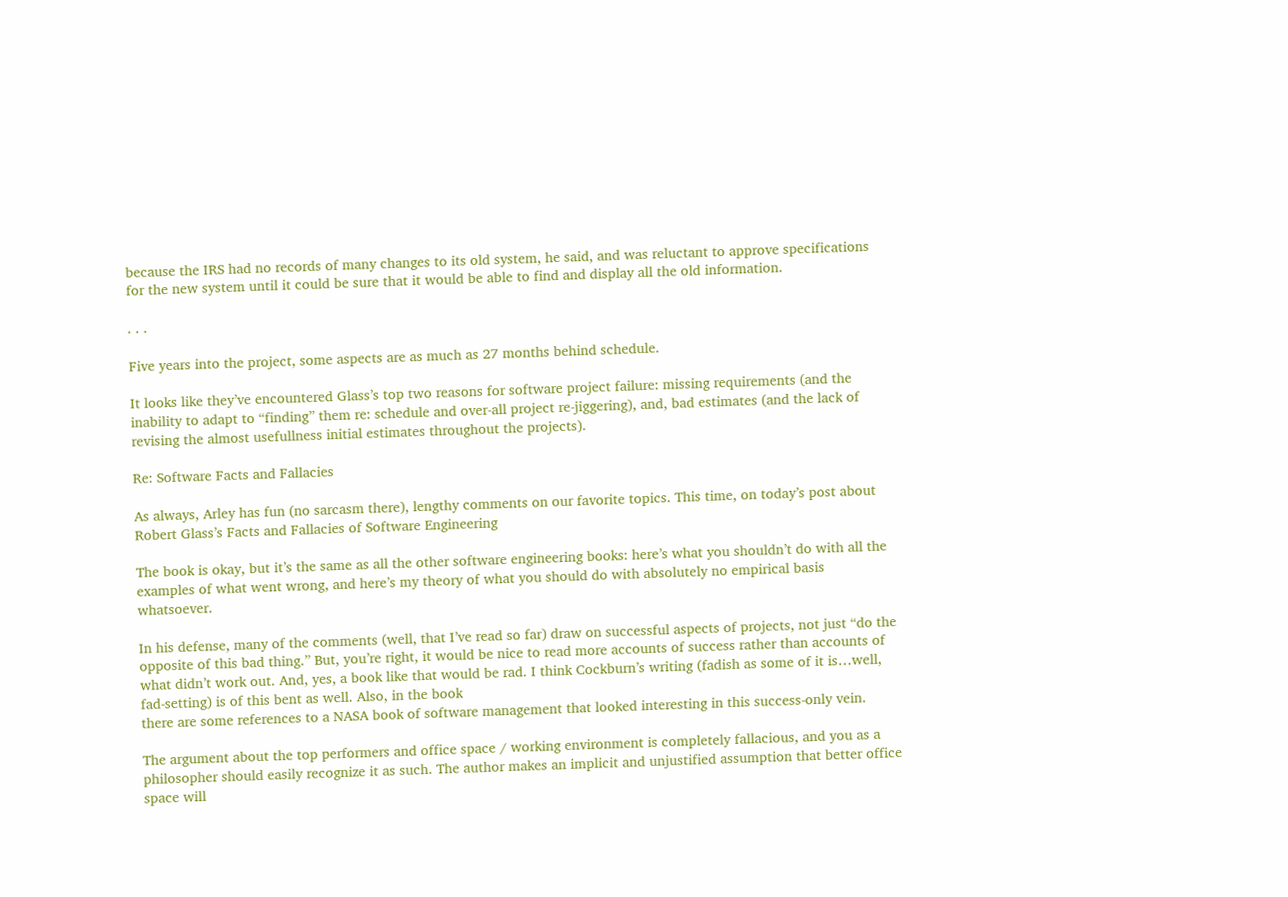because the IRS had no records of many changes to its old system, he said, and was reluctant to approve specifications for the new system until it could be sure that it would be able to find and display all the old information.

. . .

Five years into the project, some aspects are as much as 27 months behind schedule.

It looks like they’ve encountered Glass’s top two reasons for software project failure: missing requirements (and the inability to adapt to “finding” them re: schedule and over-all project re-jiggering), and, bad estimates (and the lack of revising the almost usefullness initial estimates throughout the projects).

Re: Software Facts and Fallacies

As always, Arley has fun (no sarcasm there), lengthy comments on our favorite topics. This time, on today’s post about
Robert Glass’s Facts and Fallacies of Software Engineering

The book is okay, but it’s the same as all the other software engineering books: here’s what you shouldn’t do with all the examples of what went wrong, and here’s my theory of what you should do with absolutely no empirical basis whatsoever.

In his defense, many of the comments (well, that I’ve read so far) draw on successful aspects of projects, not just “do the opposite of this bad thing.” But, you’re right, it would be nice to read more accounts of success rather than accounts of what didn’t work out. And, yes, a book like that would be rad. I think Cockburn’s writing (fadish as some of it is…well, fad-setting) is of this bent as well. Also, in the book
there are some references to a NASA book of software management that looked interesting in this success-only vein.

The argument about the top performers and office space / working environment is completely fallacious, and you as a philosopher should easily recognize it as such. The author makes an implicit and unjustified assumption that better office space will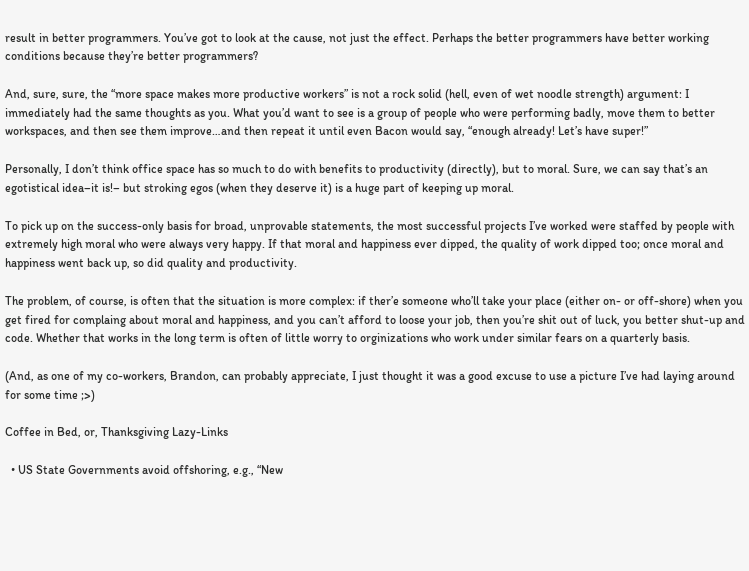result in better programmers. You’ve got to look at the cause, not just the effect. Perhaps the better programmers have better working conditions because they’re better programmers?

And, sure, sure, the “more space makes more productive workers” is not a rock solid (hell, even of wet noodle strength) argument: I immediately had the same thoughts as you. What you’d want to see is a group of people who were performing badly, move them to better workspaces, and then see them improve…and then repeat it until even Bacon would say, “enough already! Let’s have super!”

Personally, I don’t think office space has so much to do with benefits to productivity (directly), but to moral. Sure, we can say that’s an egotistical idea–it is!– but stroking egos (when they deserve it) is a huge part of keeping up moral.

To pick up on the success-only basis for broad, unprovable statements, the most successful projects I’ve worked were staffed by people with extremely high moral who were always very happy. If that moral and happiness ever dipped, the quality of work dipped too; once moral and happiness went back up, so did quality and productivity.

The problem, of course, is often that the situation is more complex: if ther’e someone who’ll take your place (either on- or off-shore) when you get fired for complaing about moral and happiness, and you can’t afford to loose your job, then you’re shit out of luck, you better shut-up and code. Whether that works in the long term is often of little worry to orginizations who work under similar fears on a quarterly basis.

(And, as one of my co-workers, Brandon, can probably appreciate, I just thought it was a good excuse to use a picture I’ve had laying around for some time ;>)

Coffee in Bed, or, Thanksgiving Lazy-Links

  • US State Governments avoid offshoring, e.g., “New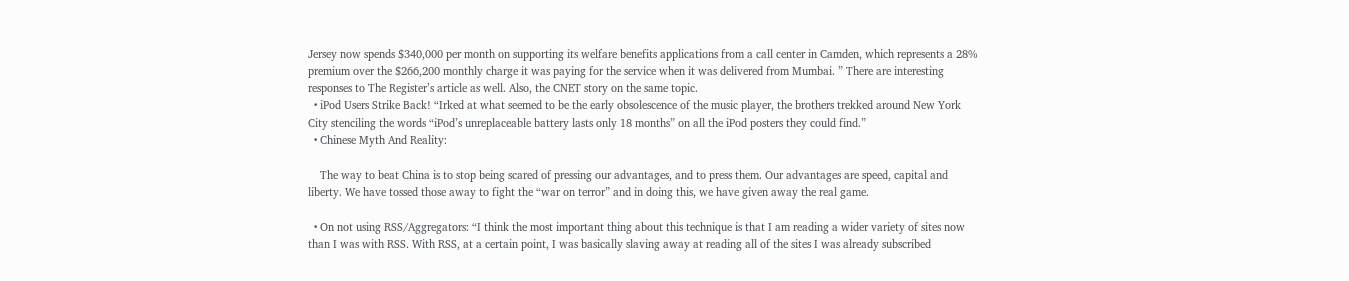Jersey now spends $340,000 per month on supporting its welfare benefits applications from a call center in Camden, which represents a 28% premium over the $266,200 monthly charge it was paying for the service when it was delivered from Mumbai. ” There are interesting responses to The Register’s article as well. Also, the CNET story on the same topic.
  • iPod Users Strike Back! “Irked at what seemed to be the early obsolescence of the music player, the brothers trekked around New York City stenciling the words “iPod’s unreplaceable battery lasts only 18 months” on all the iPod posters they could find.”
  • Chinese Myth And Reality:

    The way to beat China is to stop being scared of pressing our advantages, and to press them. Our advantages are speed, capital and liberty. We have tossed those away to fight the “war on terror” and in doing this, we have given away the real game.

  • On not using RSS/Aggregators: “I think the most important thing about this technique is that I am reading a wider variety of sites now than I was with RSS. With RSS, at a certain point, I was basically slaving away at reading all of the sites I was already subscribed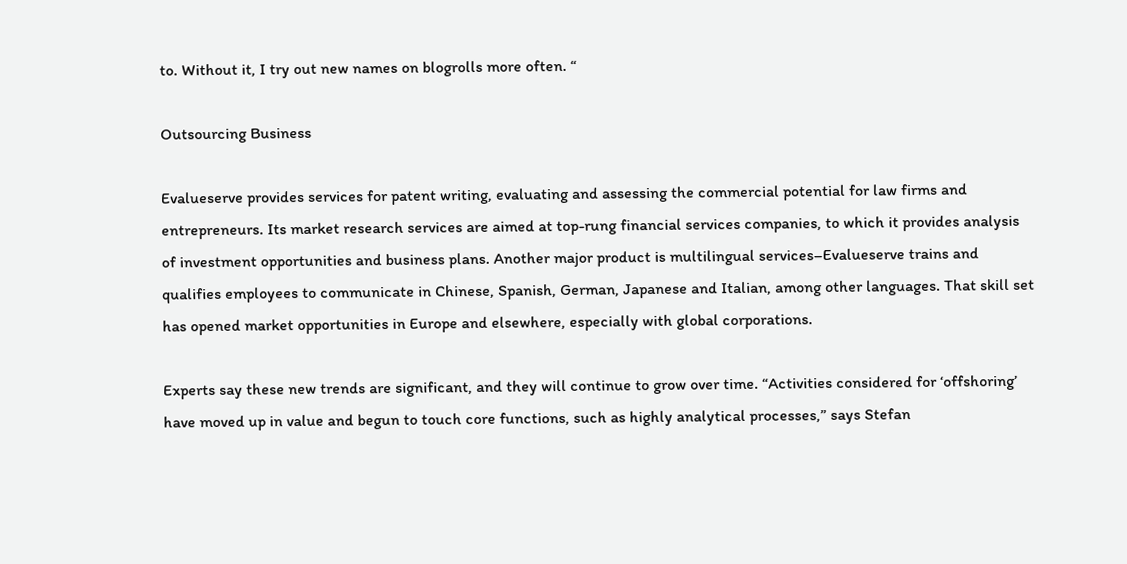to. Without it, I try out new names on blogrolls more often. “

Outsourcing Business

Evalueserve provides services for patent writing, evaluating and assessing the commercial potential for law firms and entrepreneurs. Its market research services are aimed at top-rung financial services companies, to which it provides analysis of investment opportunities and business plans. Another major product is multilingual services–Evalueserve trains and qualifies employees to communicate in Chinese, Spanish, German, Japanese and Italian, among other languages. That skill set has opened market opportunities in Europe and elsewhere, especially with global corporations.

Experts say these new trends are significant, and they will continue to grow over time. “Activities considered for ‘offshoring’ have moved up in value and begun to touch core functions, such as highly analytical processes,” says Stefan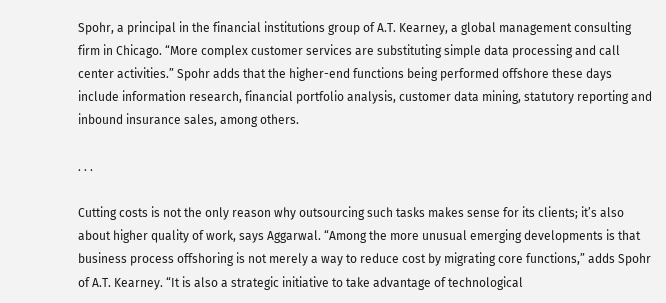Spohr, a principal in the financial institutions group of A.T. Kearney, a global management consulting firm in Chicago. “More complex customer services are substituting simple data processing and call center activities.” Spohr adds that the higher-end functions being performed offshore these days include information research, financial portfolio analysis, customer data mining, statutory reporting and inbound insurance sales, among others.

. . .

Cutting costs is not the only reason why outsourcing such tasks makes sense for its clients; it’s also about higher quality of work, says Aggarwal. “Among the more unusual emerging developments is that business process offshoring is not merely a way to reduce cost by migrating core functions,” adds Spohr of A.T. Kearney. “It is also a strategic initiative to take advantage of technological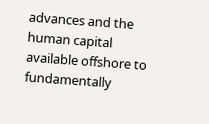advances and the human capital available offshore to fundamentally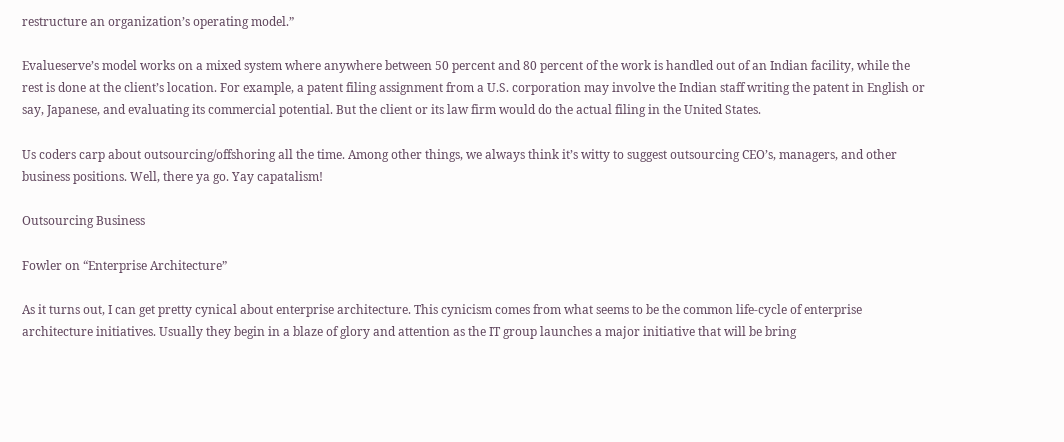restructure an organization’s operating model.”

Evalueserve’s model works on a mixed system where anywhere between 50 percent and 80 percent of the work is handled out of an Indian facility, while the rest is done at the client’s location. For example, a patent filing assignment from a U.S. corporation may involve the Indian staff writing the patent in English or say, Japanese, and evaluating its commercial potential. But the client or its law firm would do the actual filing in the United States.

Us coders carp about outsourcing/offshoring all the time. Among other things, we always think it’s witty to suggest outsourcing CEO’s, managers, and other business positions. Well, there ya go. Yay capatalism!

Outsourcing Business

Fowler on “Enterprise Architecture”

As it turns out, I can get pretty cynical about enterprise architecture. This cynicism comes from what seems to be the common life-cycle of enterprise architecture initiatives. Usually they begin in a blaze of glory and attention as the IT group launches a major initiative that will be bring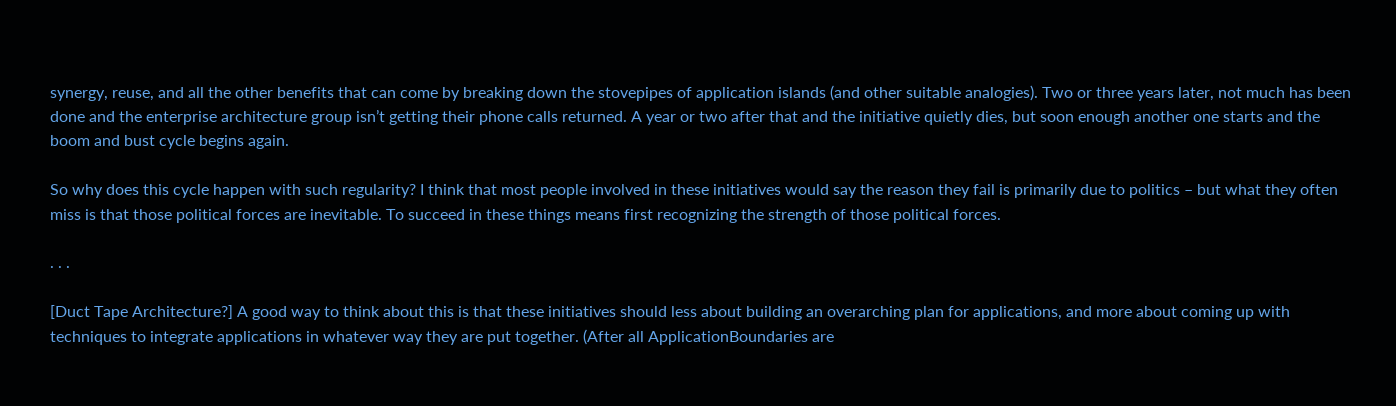synergy, reuse, and all the other benefits that can come by breaking down the stovepipes of application islands (and other suitable analogies). Two or three years later, not much has been done and the enterprise architecture group isn’t getting their phone calls returned. A year or two after that and the initiative quietly dies, but soon enough another one starts and the boom and bust cycle begins again.

So why does this cycle happen with such regularity? I think that most people involved in these initiatives would say the reason they fail is primarily due to politics – but what they often miss is that those political forces are inevitable. To succeed in these things means first recognizing the strength of those political forces.

. . .

[Duct Tape Architecture?] A good way to think about this is that these initiatives should less about building an overarching plan for applications, and more about coming up with techniques to integrate applications in whatever way they are put together. (After all ApplicationBoundaries are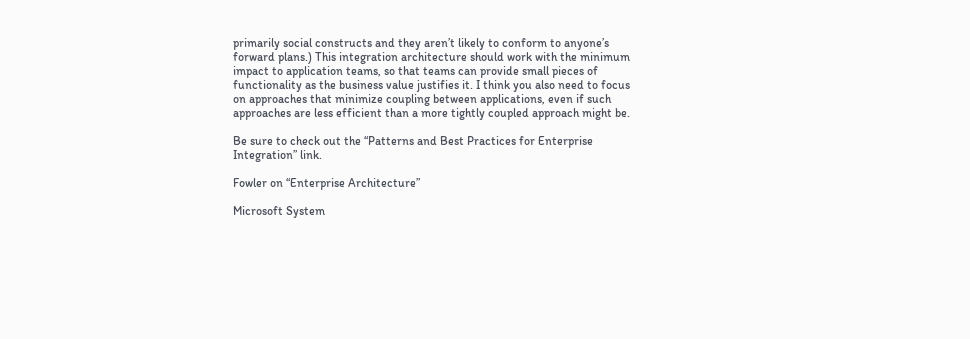primarily social constructs and they aren’t likely to conform to anyone’s forward plans.) This integration architecture should work with the minimum impact to application teams, so that teams can provide small pieces of functionality as the business value justifies it. I think you also need to focus on approaches that minimize coupling between applications, even if such approaches are less efficient than a more tightly coupled approach might be.

Be sure to check out the “Patterns and Best Practices for Enterprise Integration” link.

Fowler on “Enterprise Architecture”

Microsoft System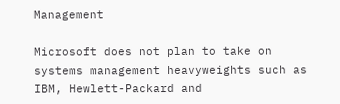Management

Microsoft does not plan to take on systems management heavyweights such as IBM, Hewlett-Packard and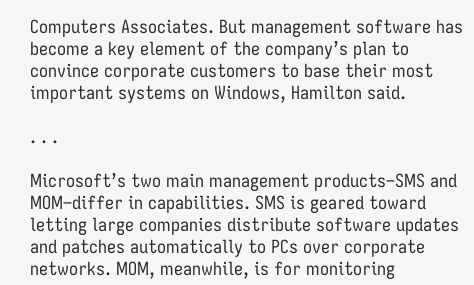Computers Associates. But management software has become a key element of the company’s plan to convince corporate customers to base their most important systems on Windows, Hamilton said.

. . .

Microsoft’s two main management products–SMS and MOM–differ in capabilities. SMS is geared toward letting large companies distribute software updates and patches automatically to PCs over corporate networks. MOM, meanwhile, is for monitoring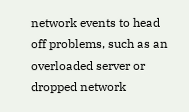network events to head off problems, such as an overloaded server or dropped network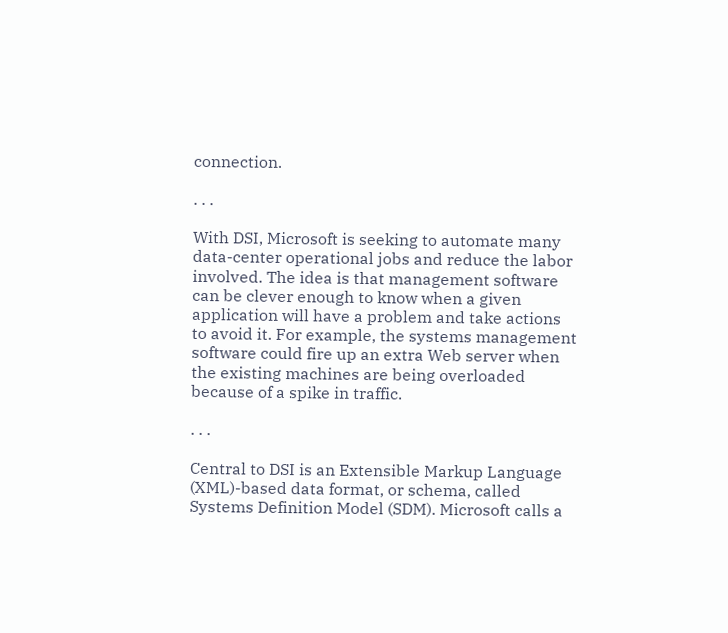connection.

. . .

With DSI, Microsoft is seeking to automate many data-center operational jobs and reduce the labor involved. The idea is that management software can be clever enough to know when a given application will have a problem and take actions to avoid it. For example, the systems management software could fire up an extra Web server when the existing machines are being overloaded because of a spike in traffic.

. . .

Central to DSI is an Extensible Markup Language (XML)-based data format, or schema, called Systems Definition Model (SDM). Microsoft calls a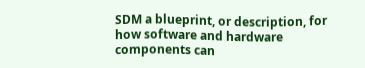SDM a blueprint, or description, for how software and hardware components can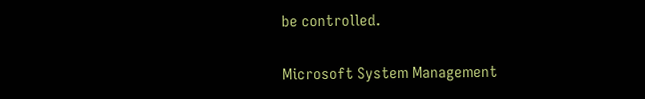be controlled.

Microsoft System Management